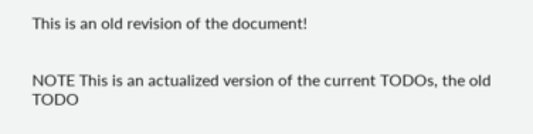This is an old revision of the document!


NOTE This is an actualized version of the current TODOs, the old TODO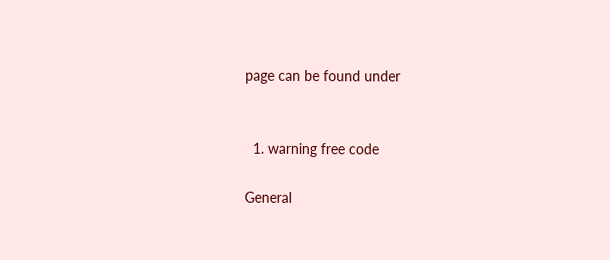page can be found under


  1. warning free code

General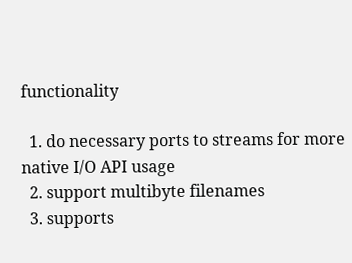functionality

  1. do necessary ports to streams for more native I/O API usage
  2. support multibyte filenames
  3. supports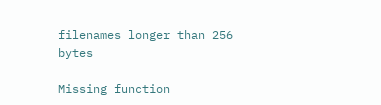filenames longer than 256 bytes

Missing function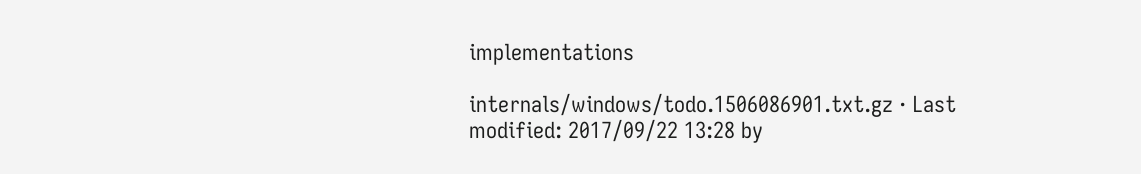implementations

internals/windows/todo.1506086901.txt.gz · Last modified: 2017/09/22 13:28 by